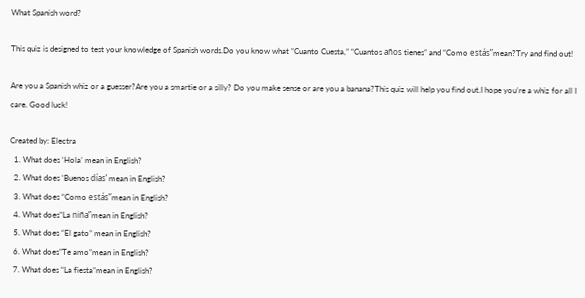What Spanish word?

This quiz is designed to test your knowledge of Spanish words.Do you know what “Cuanto Cuesta,” “Cuantos años tienes” and “Como estás”mean?Try and find out!

Are you a Spanish whiz or a guesser?Are you a smartie or a silly? Do you make sense or are you a banana?This quiz will help you find out.I hope you’re a whiz for all I care. Good luck!

Created by: Electra
  1. What does ‘Hola’ mean in English?
  2. What does ‘Buenos días’ mean in English?
  3. What does “Como estás”mean in English?
  4. What does”La niña”mean in English?
  5. What does “El gato” mean in English?
  6. What does”Te amo”mean in English?
  7. What does “La fiesta”mean in English?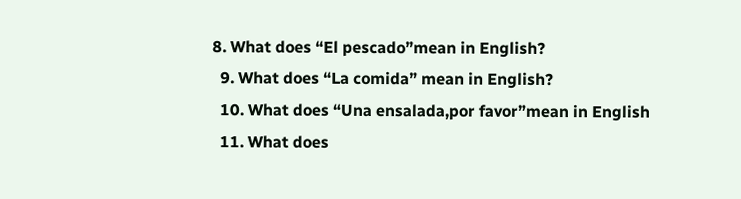8. What does “El pescado”mean in English?
  9. What does “La comida” mean in English?
  10. What does “Una ensalada,por favor”mean in English
  11. What does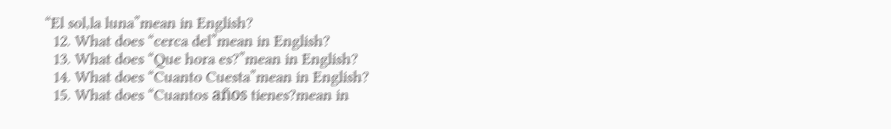“El sol,la luna”mean in English?
  12. What does “cerca del”mean in English?
  13. What does “Que hora es?”mean in English?
  14. What does “Cuanto Cuesta”mean in English?
  15. What does “Cuantos años tienes?mean in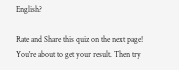English?

Rate and Share this quiz on the next page!
You're about to get your result. Then try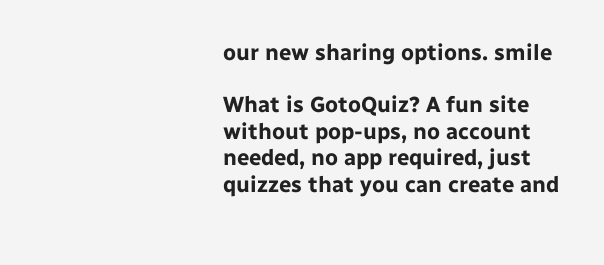our new sharing options. smile

What is GotoQuiz? A fun site without pop-ups, no account needed, no app required, just quizzes that you can create and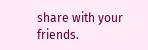share with your friends.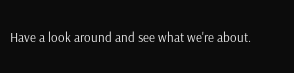Have a look around and see what we're about.